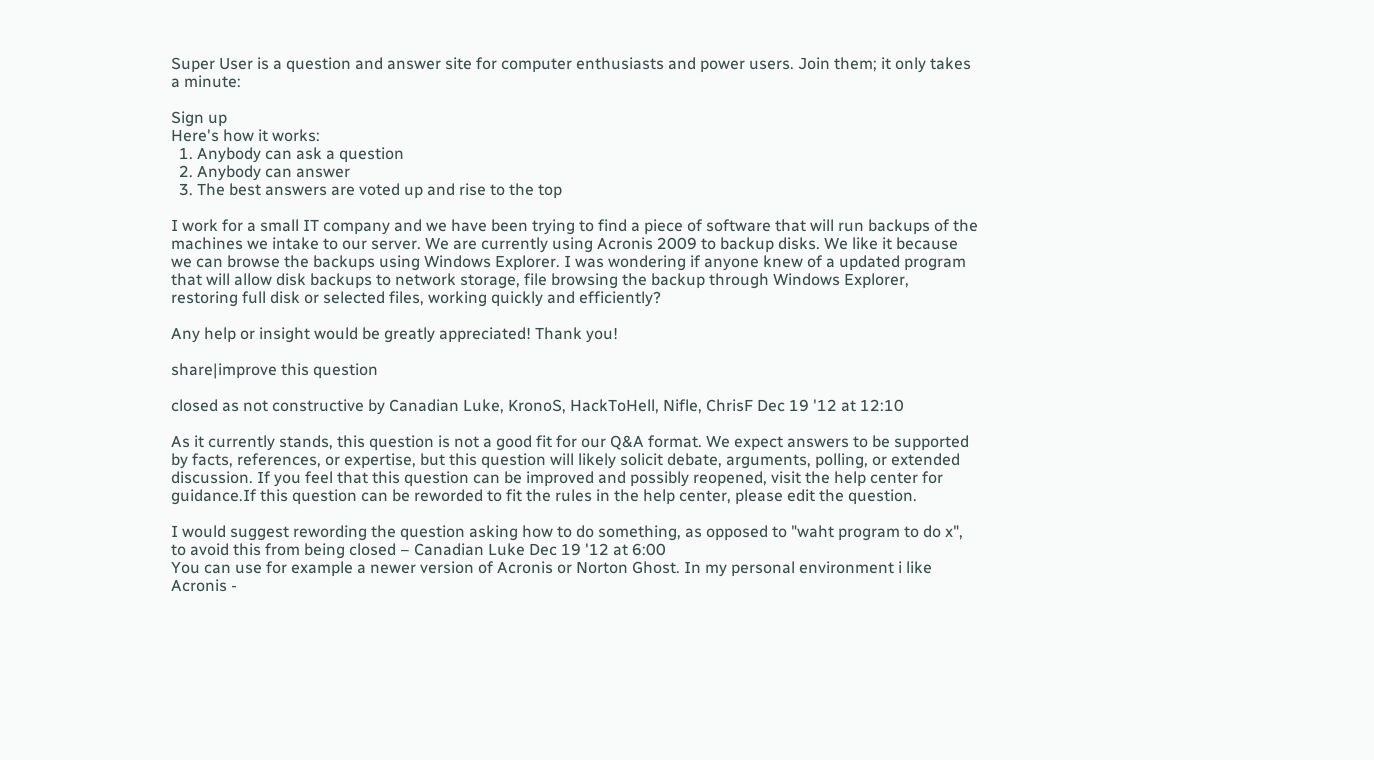Super User is a question and answer site for computer enthusiasts and power users. Join them; it only takes a minute:

Sign up
Here's how it works:
  1. Anybody can ask a question
  2. Anybody can answer
  3. The best answers are voted up and rise to the top

I work for a small IT company and we have been trying to find a piece of software that will run backups of the machines we intake to our server. We are currently using Acronis 2009 to backup disks. We like it because we can browse the backups using Windows Explorer. I was wondering if anyone knew of a updated program that will allow disk backups to network storage, file browsing the backup through Windows Explorer, restoring full disk or selected files, working quickly and efficiently?

Any help or insight would be greatly appreciated! Thank you!

share|improve this question

closed as not constructive by Canadian Luke, KronoS, HackToHell, Nifle, ChrisF Dec 19 '12 at 12:10

As it currently stands, this question is not a good fit for our Q&A format. We expect answers to be supported by facts, references, or expertise, but this question will likely solicit debate, arguments, polling, or extended discussion. If you feel that this question can be improved and possibly reopened, visit the help center for guidance.If this question can be reworded to fit the rules in the help center, please edit the question.

I would suggest rewording the question asking how to do something, as opposed to "waht program to do x", to avoid this from being closed – Canadian Luke Dec 19 '12 at 6:00
You can use for example a newer version of Acronis or Norton Ghost. In my personal environment i like Acronis -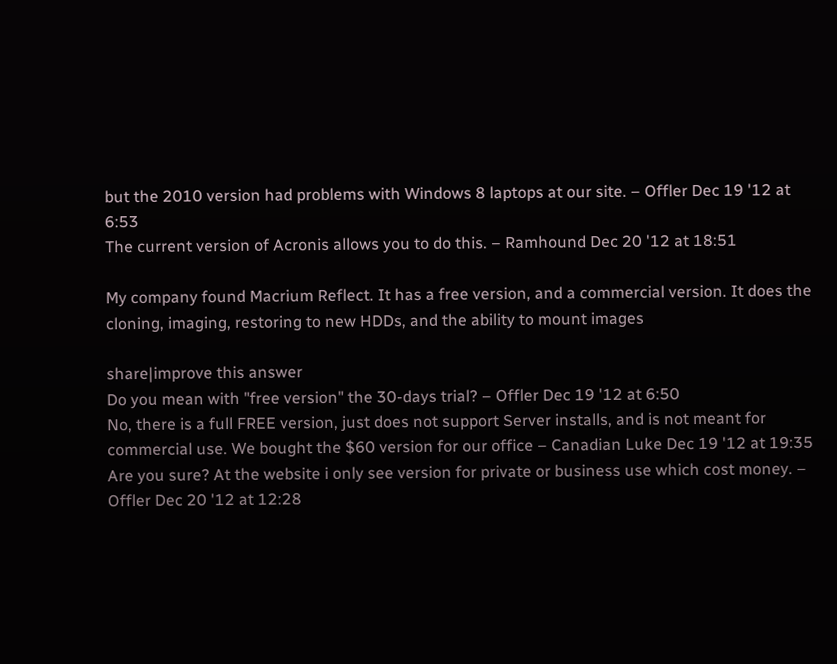but the 2010 version had problems with Windows 8 laptops at our site. – Offler Dec 19 '12 at 6:53
The current version of Acronis allows you to do this. – Ramhound Dec 20 '12 at 18:51

My company found Macrium Reflect. It has a free version, and a commercial version. It does the cloning, imaging, restoring to new HDDs, and the ability to mount images

share|improve this answer
Do you mean with "free version" the 30-days trial? – Offler Dec 19 '12 at 6:50
No, there is a full FREE version, just does not support Server installs, and is not meant for commercial use. We bought the $60 version for our office – Canadian Luke Dec 19 '12 at 19:35
Are you sure? At the website i only see version for private or business use which cost money. – Offler Dec 20 '12 at 12:28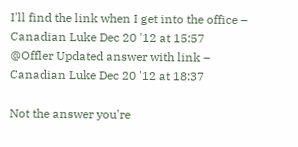I'll find the link when I get into the office – Canadian Luke Dec 20 '12 at 15:57
@Offler Updated answer with link – Canadian Luke Dec 20 '12 at 18:37

Not the answer you're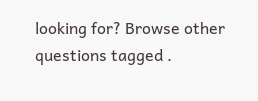looking for? Browse other questions tagged .